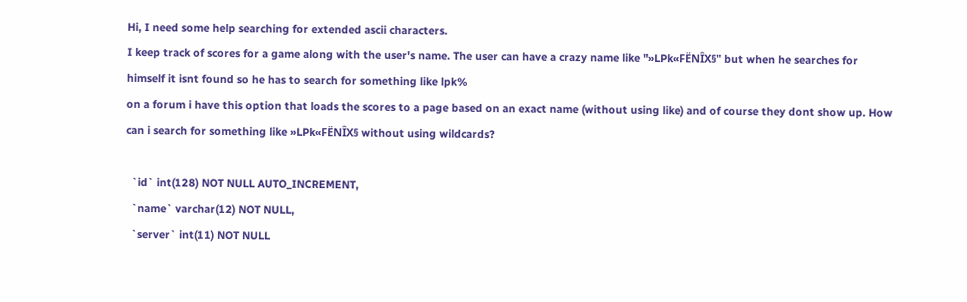Hi, I need some help searching for extended ascii characters.
I keep track of scores for a game along with the user's name. The user can have a crazy name like "»LPk«FËNÎX§" but when he searches for himself it isnt found so he has to search for something like lpk%
on a forum i have this option that loads the scores to a page based on an exact name (without using like) and of course they dont show up. How can i search for something like »LPk«FËNÎX§ without using wildcards?

  `id` int(128) NOT NULL AUTO_INCREMENT,
  `name` varchar(12) NOT NULL,
  `server` int(11) NOT NULL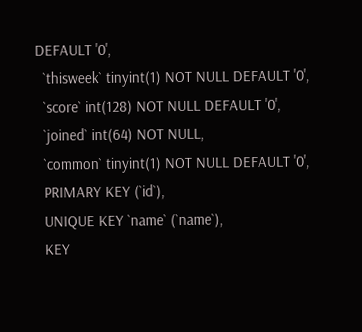DEFAULT '0',
  `thisweek` tinyint(1) NOT NULL DEFAULT '0',
  `score` int(128) NOT NULL DEFAULT '0',
  `joined` int(64) NOT NULL,
  `common` tinyint(1) NOT NULL DEFAULT '0',
  PRIMARY KEY (`id`),
  UNIQUE KEY `name` (`name`),
  KEY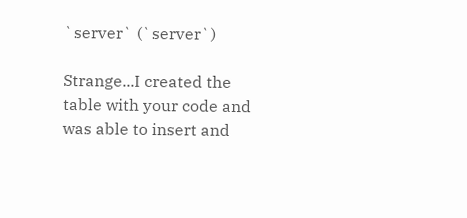`server` (`server`)

Strange...I created the table with your code and was able to insert and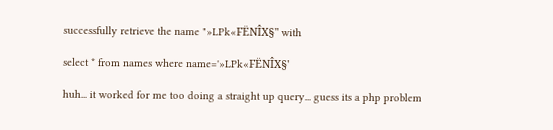successfully retrieve the name "»LPk«FËNÎX§" with

select * from names where name='»LPk«FËNÎX§'

huh... it worked for me too doing a straight up query... guess its a php problem